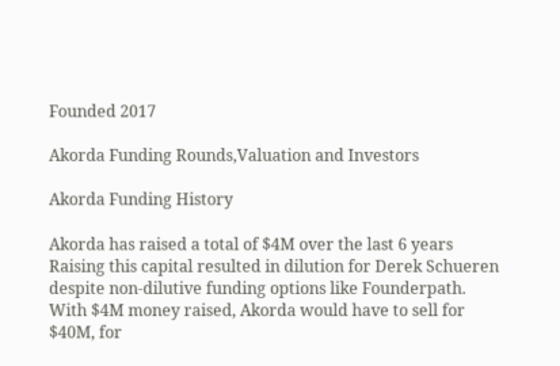Founded 2017

Akorda Funding Rounds,Valuation and Investors

Akorda Funding History

Akorda has raised a total of $4M over the last 6 years Raising this capital resulted in dilution for Derek Schueren despite non-dilutive funding options like Founderpath. With $4M money raised, Akorda would have to sell for $40M, for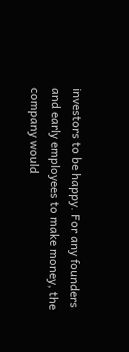investors to be happy. For any founders and early employees to make money, the company would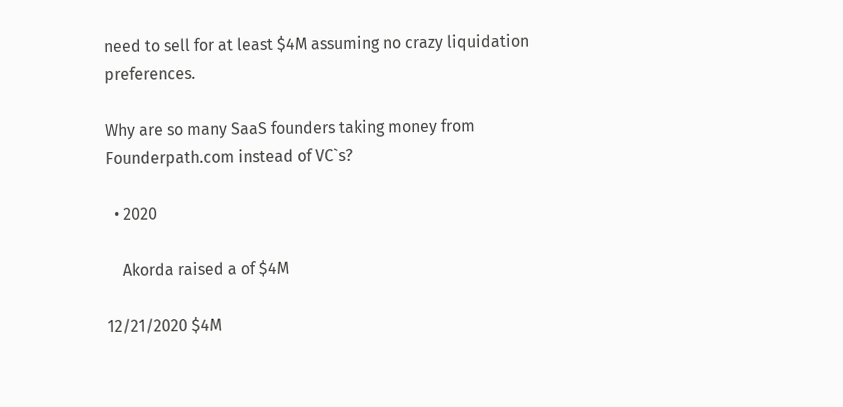need to sell for at least $4M assuming no crazy liquidation preferences.

Why are so many SaaS founders taking money from Founderpath.com instead of VC`s?

  • 2020

    Akorda raised a of $4M

12/21/2020 $4M